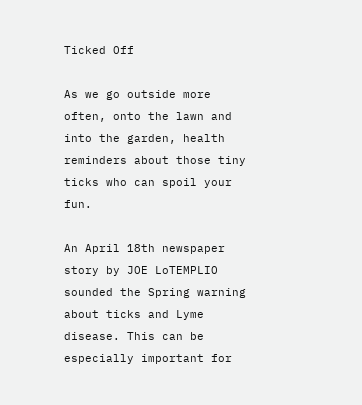Ticked Off

As we go outside more often, onto the lawn and into the garden, health reminders about those tiny ticks who can spoil your fun.

An April 18th newspaper story by JOE LoTEMPLIO sounded the Spring warning about ticks and Lyme disease. This can be especially important for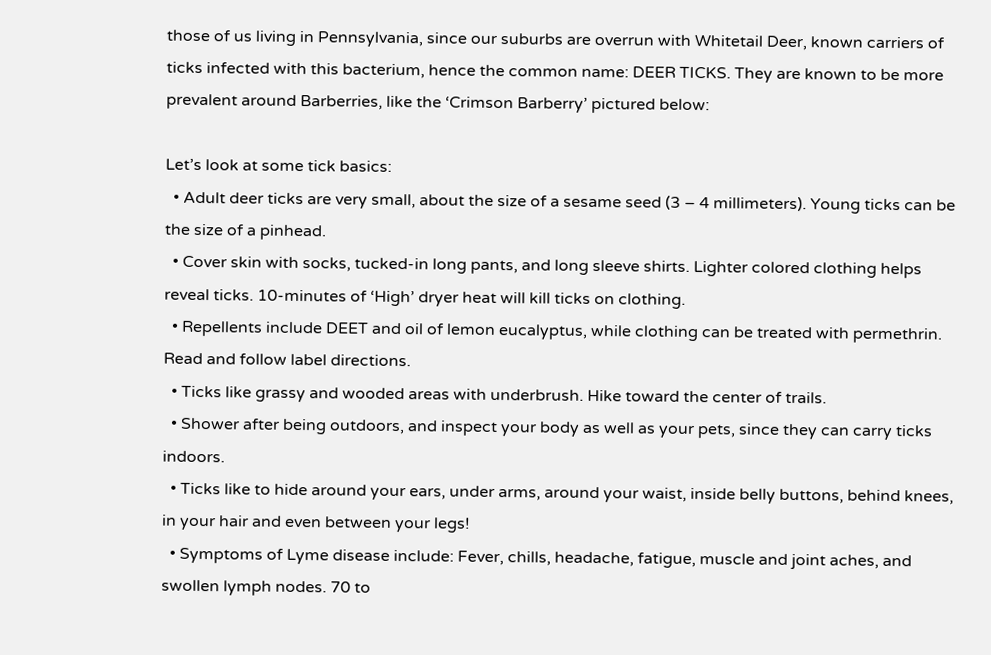those of us living in Pennsylvania, since our suburbs are overrun with Whitetail Deer, known carriers of ticks infected with this bacterium, hence the common name: DEER TICKS. They are known to be more prevalent around Barberries, like the ‘Crimson Barberry’ pictured below:

Let’s look at some tick basics:
  • Adult deer ticks are very small, about the size of a sesame seed (3 – 4 millimeters). Young ticks can be the size of a pinhead.
  • Cover skin with socks, tucked-in long pants, and long sleeve shirts. Lighter colored clothing helps reveal ticks. 10-minutes of ‘High’ dryer heat will kill ticks on clothing.
  • Repellents include DEET and oil of lemon eucalyptus, while clothing can be treated with permethrin. Read and follow label directions.
  • Ticks like grassy and wooded areas with underbrush. Hike toward the center of trails.
  • Shower after being outdoors, and inspect your body as well as your pets, since they can carry ticks indoors.
  • Ticks like to hide around your ears, under arms, around your waist, inside belly buttons, behind knees, in your hair and even between your legs!
  • Symptoms of Lyme disease include: Fever, chills, headache, fatigue, muscle and joint aches, and swollen lymph nodes. 70 to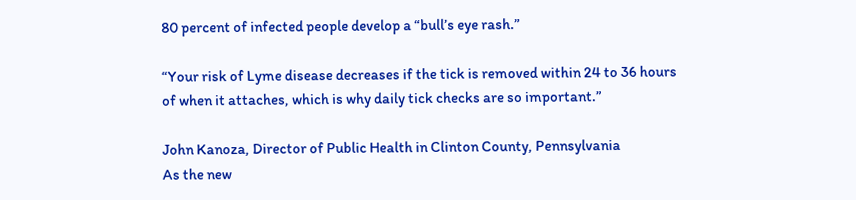80 percent of infected people develop a “bull’s eye rash.”

“Your risk of Lyme disease decreases if the tick is removed within 24 to 36 hours of when it attaches, which is why daily tick checks are so important.”

John Kanoza, Director of Public Health in Clinton County, Pennsylvania
As the new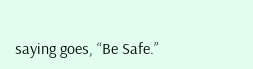saying goes, “Be Safe.”